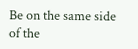Be on the same side of the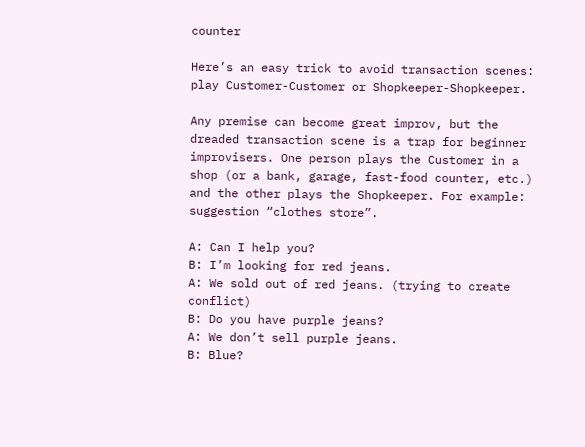counter

Here’s an easy trick to avoid transaction scenes: play Customer-Customer or Shopkeeper-Shopkeeper.

Any premise can become great improv, but the dreaded transaction scene is a trap for beginner improvisers. One person plays the Customer in a shop (or a bank, garage, fast-food counter, etc.) and the other plays the Shopkeeper. For example: suggestion “clothes store”.

A: Can I help you?
B: I’m looking for red jeans.
A: We sold out of red jeans. (trying to create conflict)
B: Do you have purple jeans?
A: We don’t sell purple jeans.
B: Blue?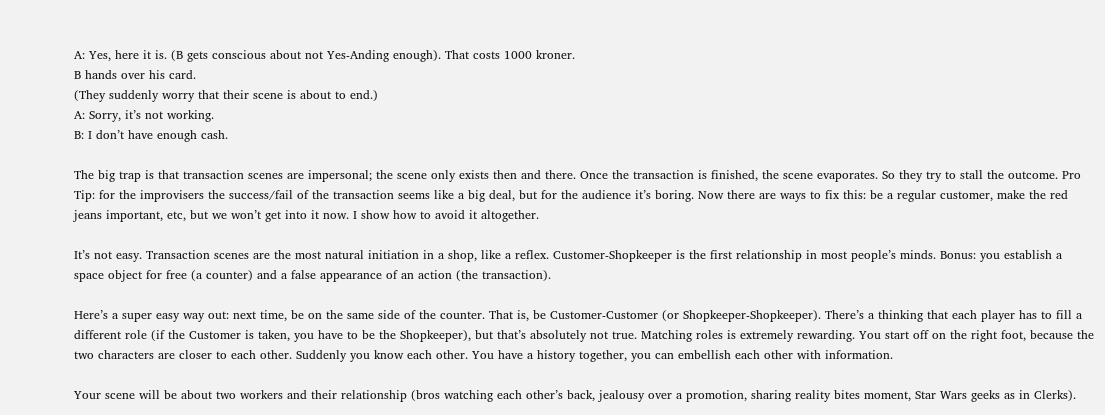A: Yes, here it is. (B gets conscious about not Yes-Anding enough). That costs 1000 kroner.
B hands over his card.
(They suddenly worry that their scene is about to end.)
A: Sorry, it’s not working.
B: I don’t have enough cash.

The big trap is that transaction scenes are impersonal; the scene only exists then and there. Once the transaction is finished, the scene evaporates. So they try to stall the outcome. Pro Tip: for the improvisers the success/fail of the transaction seems like a big deal, but for the audience it’s boring. Now there are ways to fix this: be a regular customer, make the red jeans important, etc, but we won’t get into it now. I show how to avoid it altogether.

It’s not easy. Transaction scenes are the most natural initiation in a shop, like a reflex. Customer-Shopkeeper is the first relationship in most people’s minds. Bonus: you establish a space object for free (a counter) and a false appearance of an action (the transaction).

Here’s a super easy way out: next time, be on the same side of the counter. That is, be Customer-Customer (or Shopkeeper-Shopkeeper). There’s a thinking that each player has to fill a different role (if the Customer is taken, you have to be the Shopkeeper), but that’s absolutely not true. Matching roles is extremely rewarding. You start off on the right foot, because the two characters are closer to each other. Suddenly you know each other. You have a history together, you can embellish each other with information.

Your scene will be about two workers and their relationship (bros watching each other’s back, jealousy over a promotion, sharing reality bites moment, Star Wars geeks as in Clerks).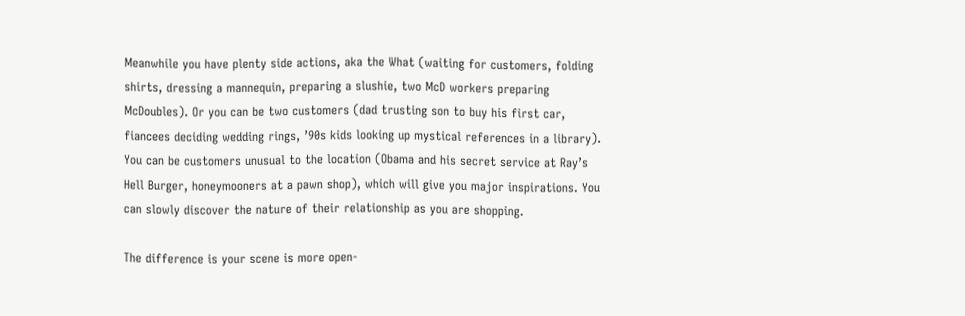Meanwhile you have plenty side actions, aka the What (waiting for customers, folding shirts, dressing a mannequin, preparing a slushie, two McD workers preparing McDoubles). Or you can be two customers (dad trusting son to buy his first car, fiancees deciding wedding rings, ’90s kids looking up mystical references in a library). You can be customers unusual to the location (Obama and his secret service at Ray’s Hell Burger, honeymooners at a pawn shop), which will give you major inspirations. You can slowly discover the nature of their relationship as you are shopping.

The difference is your scene is more open-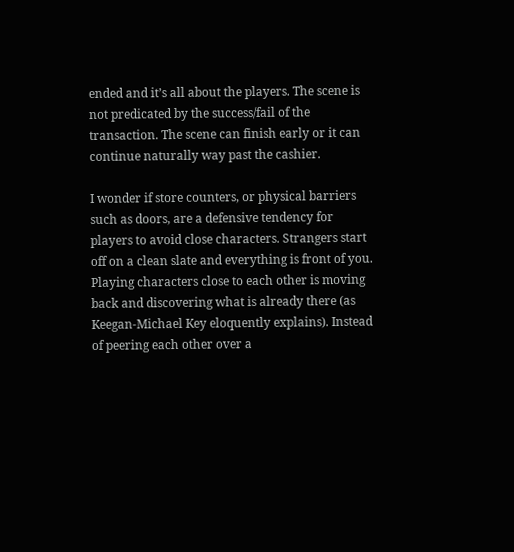ended and it’s all about the players. The scene is not predicated by the success/fail of the transaction. The scene can finish early or it can continue naturally way past the cashier.

I wonder if store counters, or physical barriers such as doors, are a defensive tendency for players to avoid close characters. Strangers start off on a clean slate and everything is front of you. Playing characters close to each other is moving back and discovering what is already there (as Keegan-Michael Key eloquently explains). Instead of peering each other over a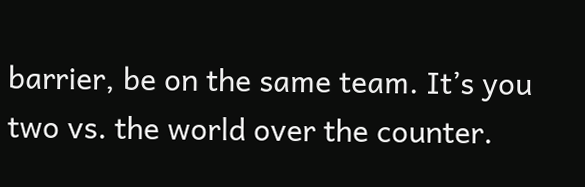barrier, be on the same team. It’s you two vs. the world over the counter.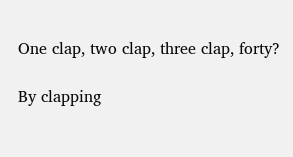One clap, two clap, three clap, forty?

By clapping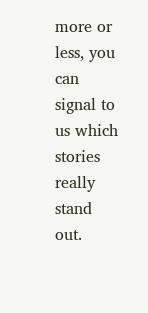more or less, you can signal to us which stories really stand out.